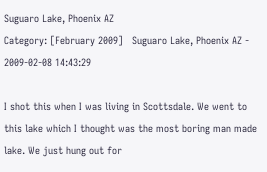Suguaro Lake, Phoenix AZ
Category: [February 2009]   Suguaro Lake, Phoenix AZ - 2009-02-08 14:43:29

I shot this when I was living in Scottsdale. We went to this lake which I thought was the most boring man made lake. We just hung out for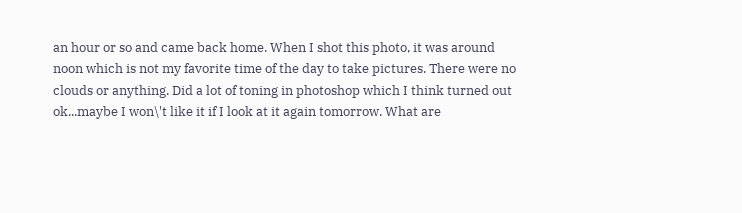an hour or so and came back home. When I shot this photo, it was around noon which is not my favorite time of the day to take pictures. There were no clouds or anything. Did a lot of toning in photoshop which I think turned out ok...maybe I won\'t like it if I look at it again tomorrow. What are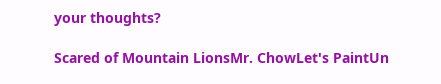your thoughts?

Scared of Mountain LionsMr. ChowLet's PaintUn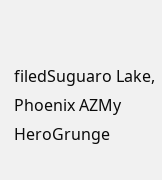filedSuguaro Lake, Phoenix AZMy HeroGrunge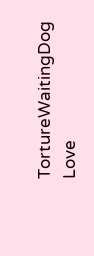TortureWaitingDog Love